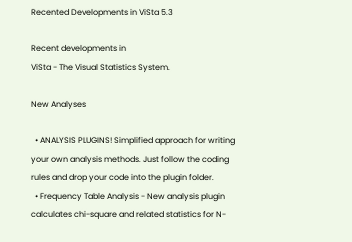Recented Developments in ViSta 5.3

Recent developments in
ViSta - The Visual Statistics System.

New Analyses

  • ANALYSIS PLUGINS! Simplified approach for writing your own analysis methods. Just follow the coding rules and drop your code into the plugin folder.
  • Frequency Table Analysis - New analysis plugin calculates chi-square and related statistics for N-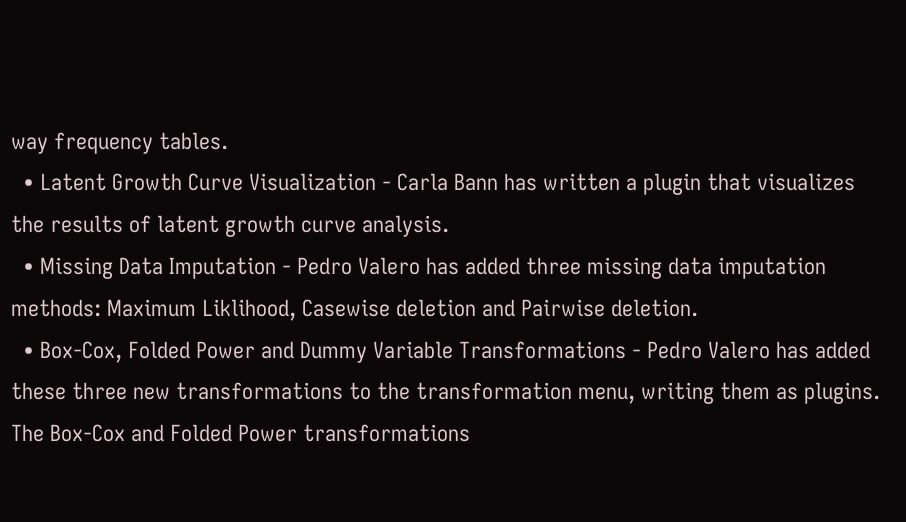way frequency tables.
  • Latent Growth Curve Visualization - Carla Bann has written a plugin that visualizes the results of latent growth curve analysis.
  • Missing Data Imputation - Pedro Valero has added three missing data imputation methods: Maximum Liklihood, Casewise deletion and Pairwise deletion.
  • Box-Cox, Folded Power and Dummy Variable Transformations - Pedro Valero has added these three new transformations to the transformation menu, writing them as plugins. The Box-Cox and Folded Power transformations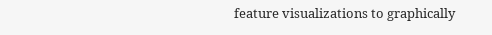feature visualizations to graphically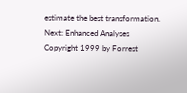estimate the best transformation.
Next: Enhanced Analyses
Copyright 1999 by Forrest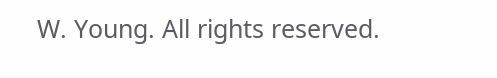W. Young. All rights reserved.